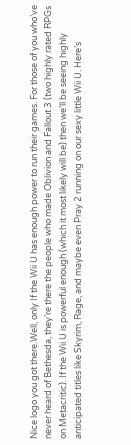Nice logo you got there.Well, only If the Wii U has enough power to run their games. For those of you who’ve never heard of Bethesda, they’re there the people who made Oblivion and Fallout 3 (two highly rated RPGs on Metacritic). If the Wii U is powerful enough (which it most likely will be) then we’ll be seeing highly anticipated titles like Skyrim, Rage, and maybe even Pray 2 running on our sexy little Wii U. Here’s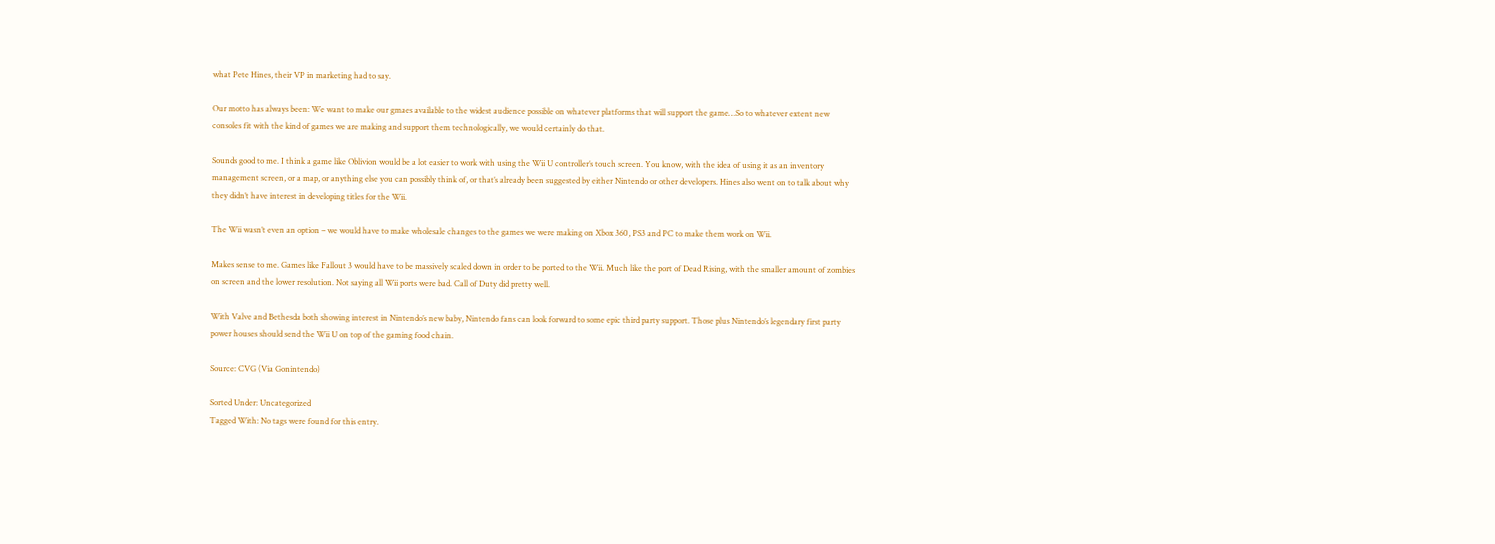what Pete Hines, their VP in marketing had to say.

Our motto has always been: We want to make our gmaes available to the widest audience possible on whatever platforms that will support the game…So to whatever extent new consoles fit with the kind of games we are making and support them technologically, we would certainly do that.

Sounds good to me. I think a game like Oblivion would be a lot easier to work with using the Wii U controller’s touch screen. You know, with the idea of using it as an inventory management screen, or a map, or anything else you can possibly think of, or that’s already been suggested by either Nintendo or other developers. Hines also went on to talk about why they didn’t have interest in developing titles for the Wii.

The Wii wasn’t even an option – we would have to make wholesale changes to the games we were making on Xbox 360, PS3 and PC to make them work on Wii.

Makes sense to me. Games like Fallout 3 would have to be massively scaled down in order to be ported to the Wii. Much like the port of Dead Rising, with the smaller amount of zombies on screen and the lower resolution. Not saying all Wii ports were bad. Call of Duty did pretty well.

With Valve and Bethesda both showing interest in Nintendo’s new baby, Nintendo fans can look forward to some epic third party support. Those plus Nintendo’s legendary first party power houses should send the Wii U on top of the gaming food chain.

Source: CVG (Via Gonintendo)

Sorted Under: Uncategorized
Tagged With: No tags were found for this entry.